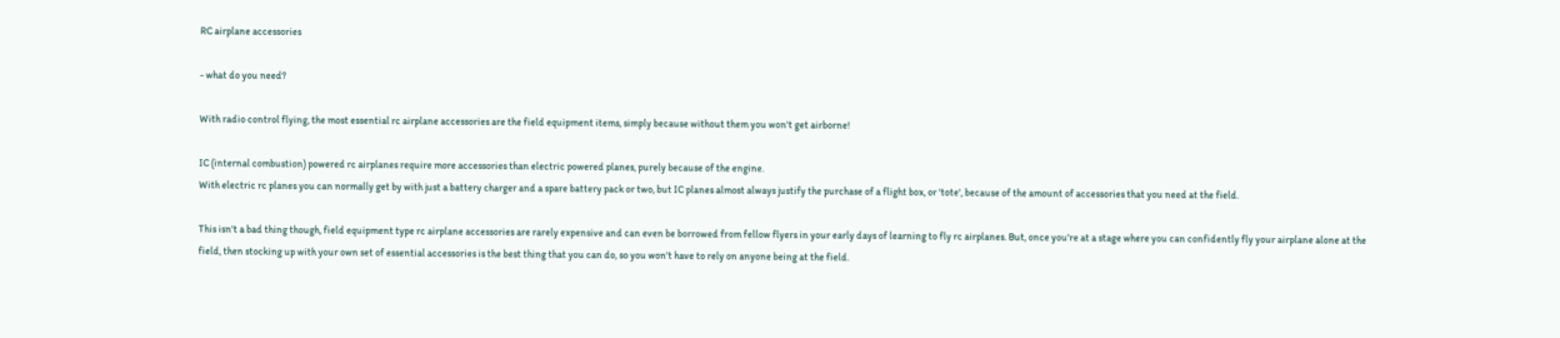RC airplane accessories

- what do you need?

With radio control flying, the most essential rc airplane accessories are the field equipment items, simply because without them you won't get airborne!

IC (internal combustion) powered rc airplanes require more accessories than electric powered planes, purely because of the engine.
With electric rc planes you can normally get by with just a battery charger and a spare battery pack or two, but IC planes almost always justify the purchase of a flight box, or 'tote', because of the amount of accessories that you need at the field.

This isn't a bad thing though, field equipment type rc airplane accessories are rarely expensive and can even be borrowed from fellow flyers in your early days of learning to fly rc airplanes. But, once you're at a stage where you can confidently fly your airplane alone at the field, then stocking up with your own set of essential accessories is the best thing that you can do, so you won't have to rely on anyone being at the field.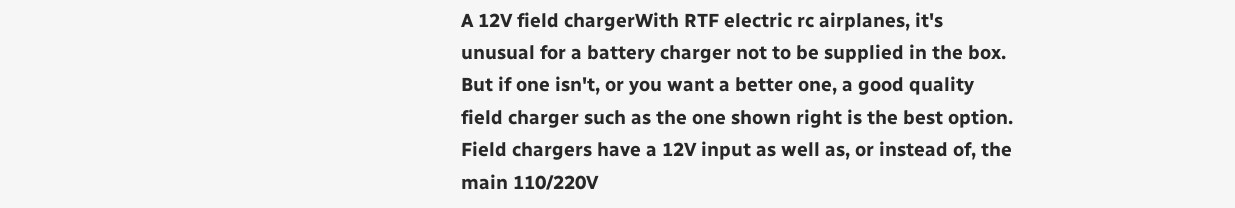A 12V field chargerWith RTF electric rc airplanes, it's unusual for a battery charger not to be supplied in the box. But if one isn't, or you want a better one, a good quality field charger such as the one shown right is the best option.
Field chargers have a 12V input as well as, or instead of, the main 110/220V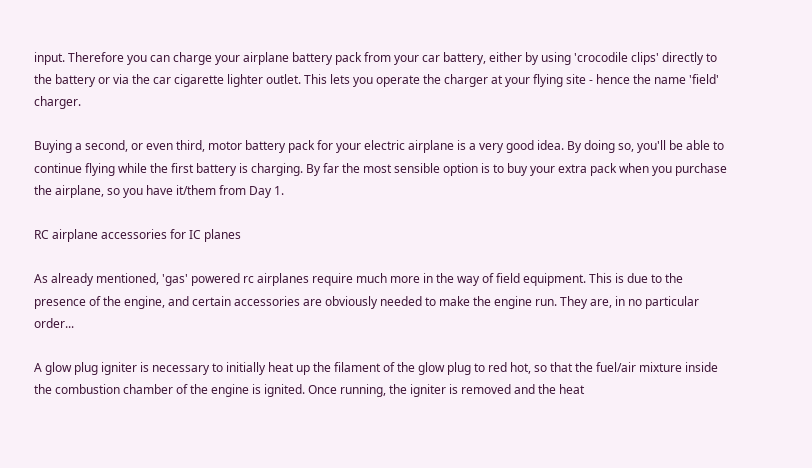input. Therefore you can charge your airplane battery pack from your car battery, either by using 'crocodile clips' directly to the battery or via the car cigarette lighter outlet. This lets you operate the charger at your flying site - hence the name 'field' charger.

Buying a second, or even third, motor battery pack for your electric airplane is a very good idea. By doing so, you'll be able to continue flying while the first battery is charging. By far the most sensible option is to buy your extra pack when you purchase the airplane, so you have it/them from Day 1.

RC airplane accessories for IC planes

As already mentioned, 'gas' powered rc airplanes require much more in the way of field equipment. This is due to the presence of the engine, and certain accessories are obviously needed to make the engine run. They are, in no particular order...

A glow plug igniter is necessary to initially heat up the filament of the glow plug to red hot, so that the fuel/air mixture inside the combustion chamber of the engine is ignited. Once running, the igniter is removed and the heat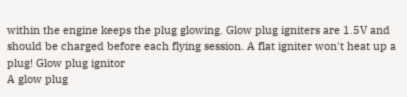within the engine keeps the plug glowing. Glow plug igniters are 1.5V and should be charged before each flying session. A flat igniter won't heat up a plug! Glow plug ignitor
A glow plug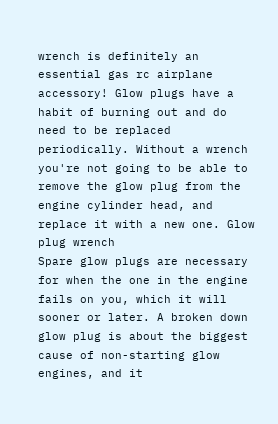wrench is definitely an essential gas rc airplane accessory! Glow plugs have a habit of burning out and do need to be replaced periodically. Without a wrench you're not going to be able to remove the glow plug from the engine cylinder head, and replace it with a new one. Glow plug wrench
Spare glow plugs are necessary for when the one in the engine fails on you, which it will sooner or later. A broken down glow plug is about the biggest cause of non-starting glow engines, and it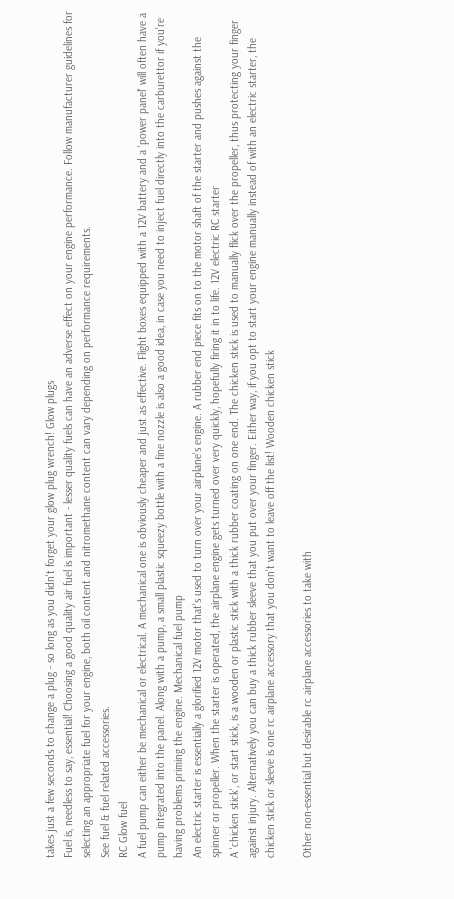takes just a few seconds to change a plug - so long as you didn't forget your glow plug wrench! Glow plugs
Fuel is, needless to say, essential! Choosing a good quality air fuel is important - lesser quality fuels can have an adverse effect on your engine performance. Follow manufacturer guidelines for selecting an appropriate fuel for your engine, both oil content and nitromethane content can vary depending on performance requirements.
See fuel & fuel related accessories.
RC Glow fuel
A fuel pump can either be mechanical or electrical. A mechanical one is obviously cheaper and just as effective. Flight boxes equipped with a 12V battery and a 'power panel' will often have a pump integrated into the panel. Along with a pump, a small plastic squeezy bottle with a fine nozzle is also a good idea, in case you need to inject fuel directly into the carburettor if you're having problems priming the engine. Mechanical fuel pump
An electric starter is essentially a glorified 12V motor that's used to turn over your airplane's engine. A rubber end piece fits on to the motor shaft of the starter and pushes against the spinner or propeller. When the starter is operated, the airplane engine gets turned over very quickly, hopefully firing it in to life. 12V electric RC starter
A 'chicken stick', or start stick, is a wooden or plastic stick with a thick rubber coating on one end. The chicken stick is used to manually flick over the propeller, thus protecting your finger against injury. Alternatively you can buy a thick rubber sleeve that you put over your finger. Either way, if you opt to start your engine manually instead of with an electric starter, the chicken stick or sleeve is one rc airplane accessory that you don't want to leave off the list! Wooden chicken stick

Other non-essential but desirable rc airplane accessories to take with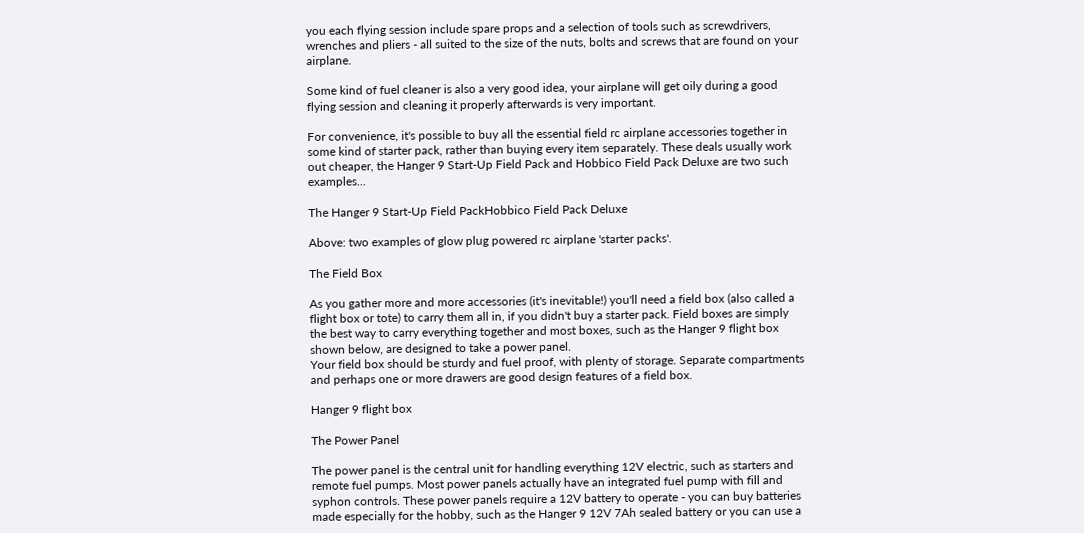you each flying session include spare props and a selection of tools such as screwdrivers, wrenches and pliers - all suited to the size of the nuts, bolts and screws that are found on your airplane.

Some kind of fuel cleaner is also a very good idea, your airplane will get oily during a good flying session and cleaning it properly afterwards is very important.

For convenience, it's possible to buy all the essential field rc airplane accessories together in some kind of starter pack, rather than buying every item separately. These deals usually work out cheaper, the Hanger 9 Start-Up Field Pack and Hobbico Field Pack Deluxe are two such examples...

The Hanger 9 Start-Up Field PackHobbico Field Pack Deluxe

Above: two examples of glow plug powered rc airplane 'starter packs'.

The Field Box

As you gather more and more accessories (it's inevitable!) you'll need a field box (also called a flight box or tote) to carry them all in, if you didn't buy a starter pack. Field boxes are simply the best way to carry everything together and most boxes, such as the Hanger 9 flight box shown below, are designed to take a power panel.
Your field box should be sturdy and fuel proof, with plenty of storage. Separate compartments and perhaps one or more drawers are good design features of a field box.

Hanger 9 flight box

The Power Panel

The power panel is the central unit for handling everything 12V electric, such as starters and remote fuel pumps. Most power panels actually have an integrated fuel pump with fill and syphon controls. These power panels require a 12V battery to operate - you can buy batteries made especially for the hobby, such as the Hanger 9 12V 7Ah sealed battery or you can use a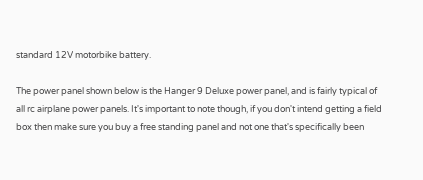standard 12V motorbike battery.

The power panel shown below is the Hanger 9 Deluxe power panel, and is fairly typical of all rc airplane power panels. It's important to note though, if you don't intend getting a field box then make sure you buy a free standing panel and not one that's specifically been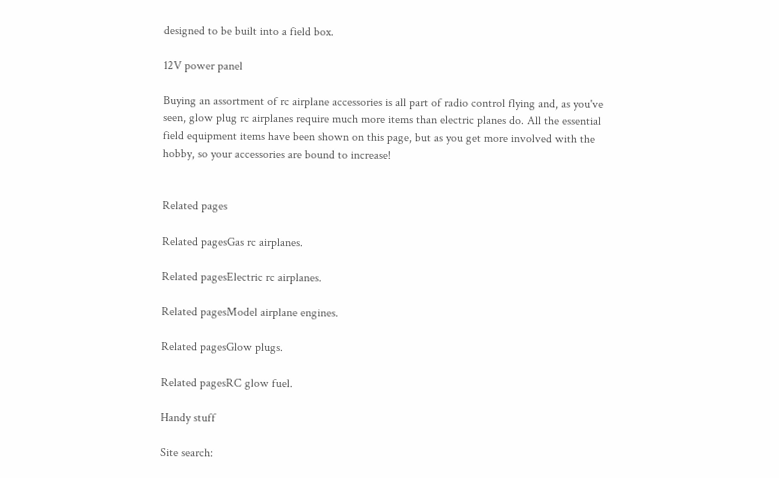designed to be built into a field box.

12V power panel

Buying an assortment of rc airplane accessories is all part of radio control flying and, as you've seen, glow plug rc airplanes require much more items than electric planes do. All the essential field equipment items have been shown on this page, but as you get more involved with the hobby, so your accessories are bound to increase!


Related pages

Related pagesGas rc airplanes.

Related pagesElectric rc airplanes.

Related pagesModel airplane engines.

Related pagesGlow plugs.

Related pagesRC glow fuel.

Handy stuff

Site search: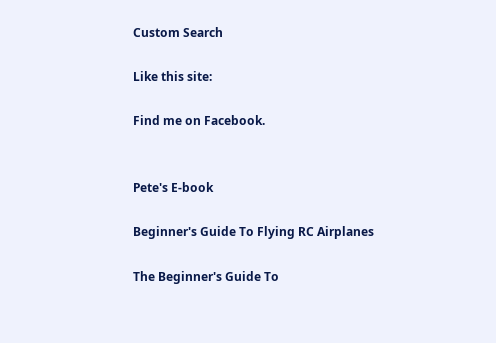Custom Search

Like this site:

Find me on Facebook.


Pete's E-book

Beginner's Guide To Flying RC Airplanes

The Beginner's Guide To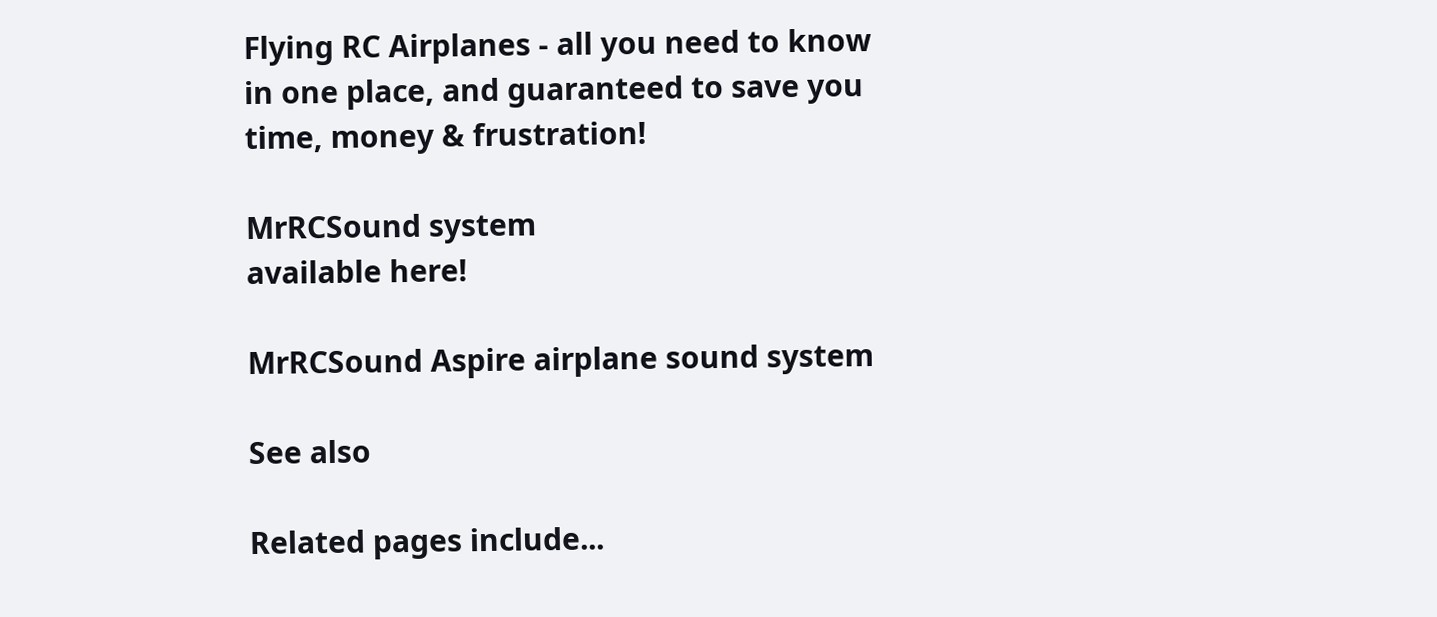Flying RC Airplanes - all you need to know in one place, and guaranteed to save you time, money & frustration!

MrRCSound system
available here!

MrRCSound Aspire airplane sound system

See also

Related pages include...